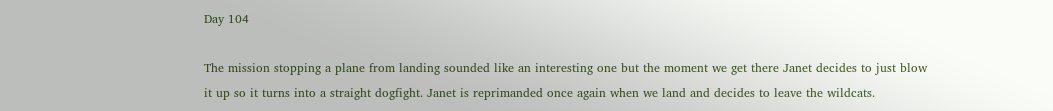Day 104

The mission stopping a plane from landing sounded like an interesting one but the moment we get there Janet decides to just blow it up so it turns into a straight dogfight. Janet is reprimanded once again when we land and decides to leave the wildcats.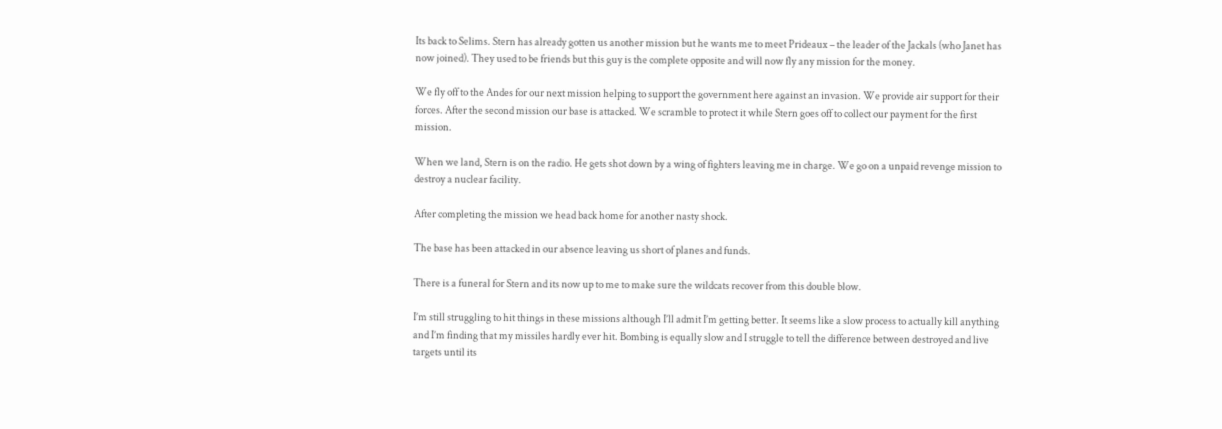Its back to Selims. Stern has already gotten us another mission but he wants me to meet Prideaux – the leader of the Jackals (who Janet has now joined). They used to be friends but this guy is the complete opposite and will now fly any mission for the money.

We fly off to the Andes for our next mission helping to support the government here against an invasion. We provide air support for their forces. After the second mission our base is attacked. We scramble to protect it while Stern goes off to collect our payment for the first mission.

When we land, Stern is on the radio. He gets shot down by a wing of fighters leaving me in charge. We go on a unpaid revenge mission to destroy a nuclear facility.

After completing the mission we head back home for another nasty shock.

The base has been attacked in our absence leaving us short of planes and funds.

There is a funeral for Stern and its now up to me to make sure the wildcats recover from this double blow.

I’m still struggling to hit things in these missions although I’ll admit I’m getting better. It seems like a slow process to actually kill anything and I’m finding that my missiles hardly ever hit. Bombing is equally slow and I struggle to tell the difference between destroyed and live targets until its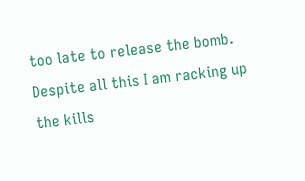too late to release the bomb. Despite all this I am racking up the kills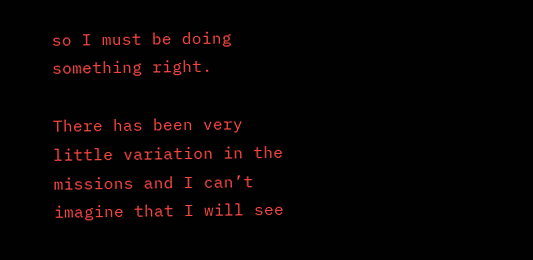so I must be doing something right.

There has been very little variation in the missions and I can’t imagine that I will see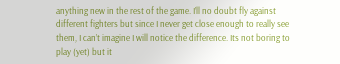anything new in the rest of the game. I’ll no doubt fly against different fighters but since I never get close enough to really see them, I can’t imagine I will notice the difference. Its not boring to play (yet) but it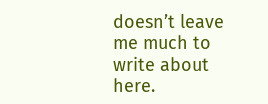doesn’t leave me much to write about here.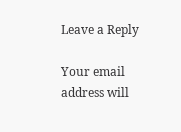Leave a Reply

Your email address will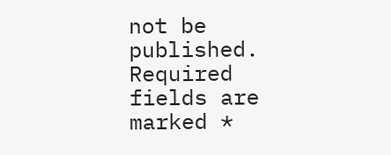not be published. Required fields are marked *